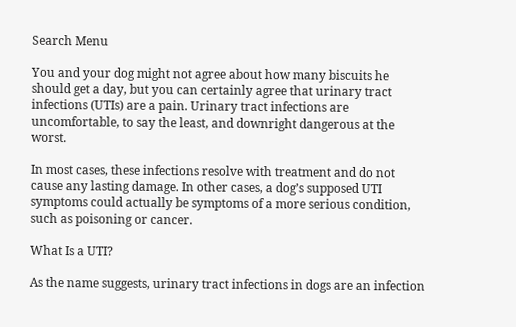Search Menu

You and your dog might not agree about how many biscuits he should get a day, but you can certainly agree that urinary tract infections (UTIs) are a pain. Urinary tract infections are uncomfortable, to say the least, and downright dangerous at the worst.

In most cases, these infections resolve with treatment and do not cause any lasting damage. In other cases, a dog’s supposed UTI symptoms could actually be symptoms of a more serious condition, such as poisoning or cancer.

What Is a UTI?

As the name suggests, urinary tract infections in dogs are an infection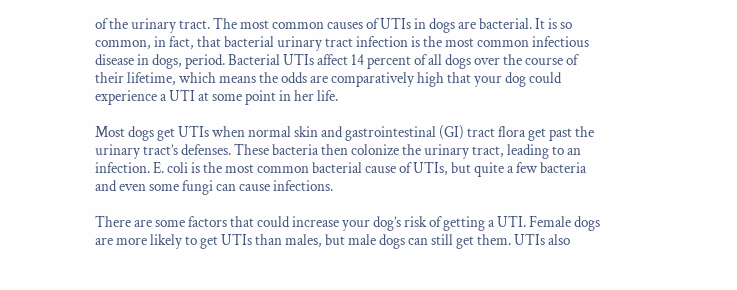of the urinary tract. The most common causes of UTIs in dogs are bacterial. It is so common, in fact, that bacterial urinary tract infection is the most common infectious disease in dogs, period. Bacterial UTIs affect 14 percent of all dogs over the course of their lifetime, which means the odds are comparatively high that your dog could experience a UTI at some point in her life.

Most dogs get UTIs when normal skin and gastrointestinal (GI) tract flora get past the urinary tract’s defenses. These bacteria then colonize the urinary tract, leading to an infection. E. coli is the most common bacterial cause of UTIs, but quite a few bacteria and even some fungi can cause infections.

There are some factors that could increase your dog’s risk of getting a UTI. Female dogs are more likely to get UTIs than males, but male dogs can still get them. UTIs also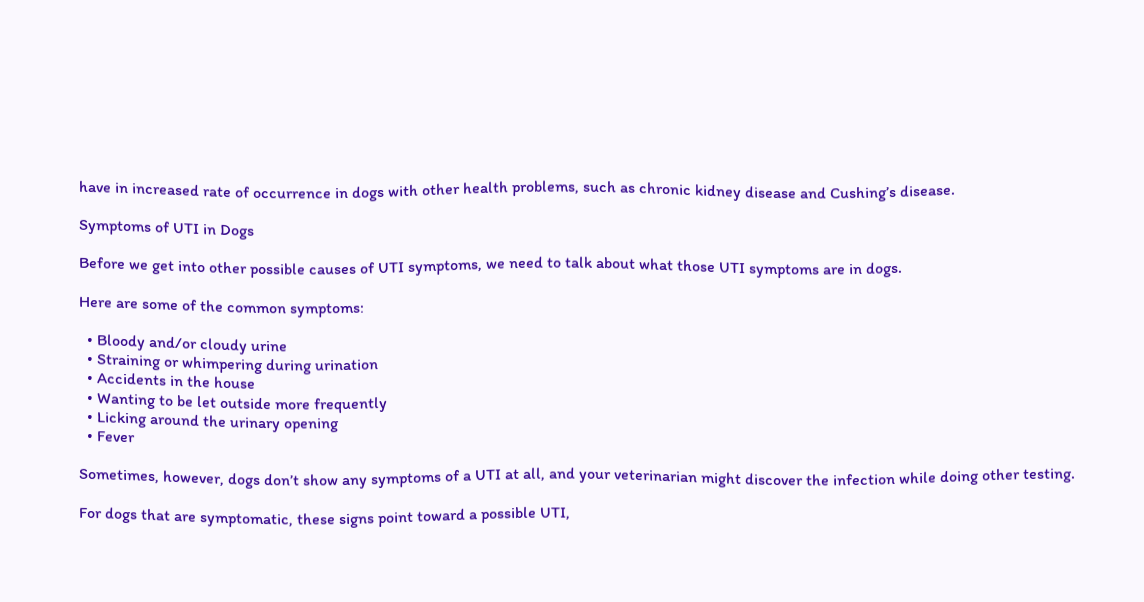have in increased rate of occurrence in dogs with other health problems, such as chronic kidney disease and Cushing’s disease.

Symptoms of UTI in Dogs

Before we get into other possible causes of UTI symptoms, we need to talk about what those UTI symptoms are in dogs.

Here are some of the common symptoms:

  • Bloody and/or cloudy urine
  • Straining or whimpering during urination
  • Accidents in the house
  • Wanting to be let outside more frequently
  • Licking around the urinary opening
  • Fever

Sometimes, however, dogs don’t show any symptoms of a UTI at all, and your veterinarian might discover the infection while doing other testing.

For dogs that are symptomatic, these signs point toward a possible UTI,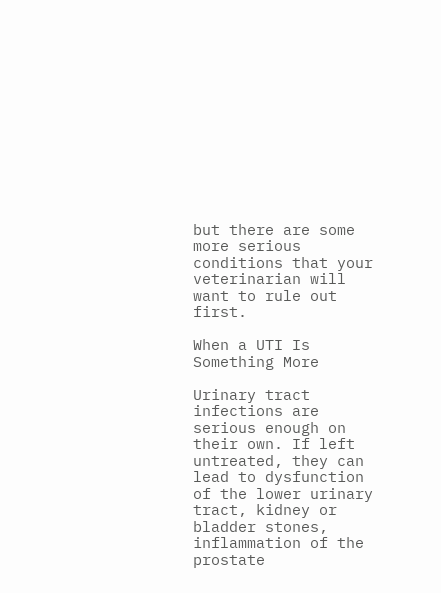but there are some more serious conditions that your veterinarian will want to rule out first.

When a UTI Is Something More

Urinary tract infections are serious enough on their own. If left untreated, they can lead to dysfunction of the lower urinary tract, kidney or bladder stones, inflammation of the prostate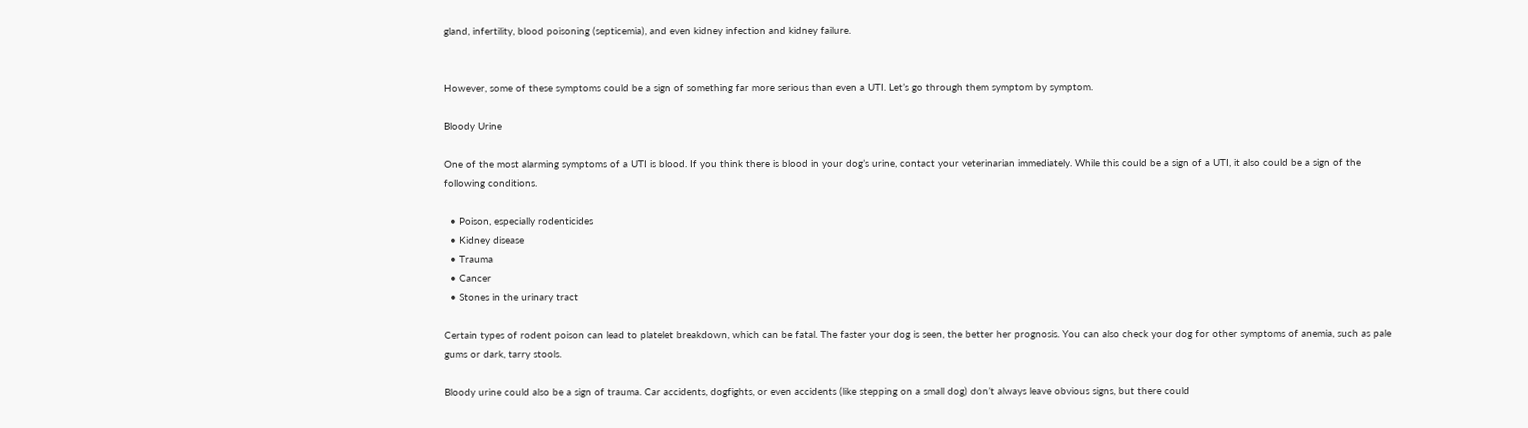gland, infertility, blood poisoning (septicemia), and even kidney infection and kidney failure.


However, some of these symptoms could be a sign of something far more serious than even a UTI. Let’s go through them symptom by symptom.

Bloody Urine

One of the most alarming symptoms of a UTI is blood. If you think there is blood in your dog’s urine, contact your veterinarian immediately. While this could be a sign of a UTI, it also could be a sign of the following conditions.

  • Poison, especially rodenticides
  • Kidney disease
  • Trauma
  • Cancer
  • Stones in the urinary tract

Certain types of rodent poison can lead to platelet breakdown, which can be fatal. The faster your dog is seen, the better her prognosis. You can also check your dog for other symptoms of anemia, such as pale gums or dark, tarry stools.

Bloody urine could also be a sign of trauma. Car accidents, dogfights, or even accidents (like stepping on a small dog) don’t always leave obvious signs, but there could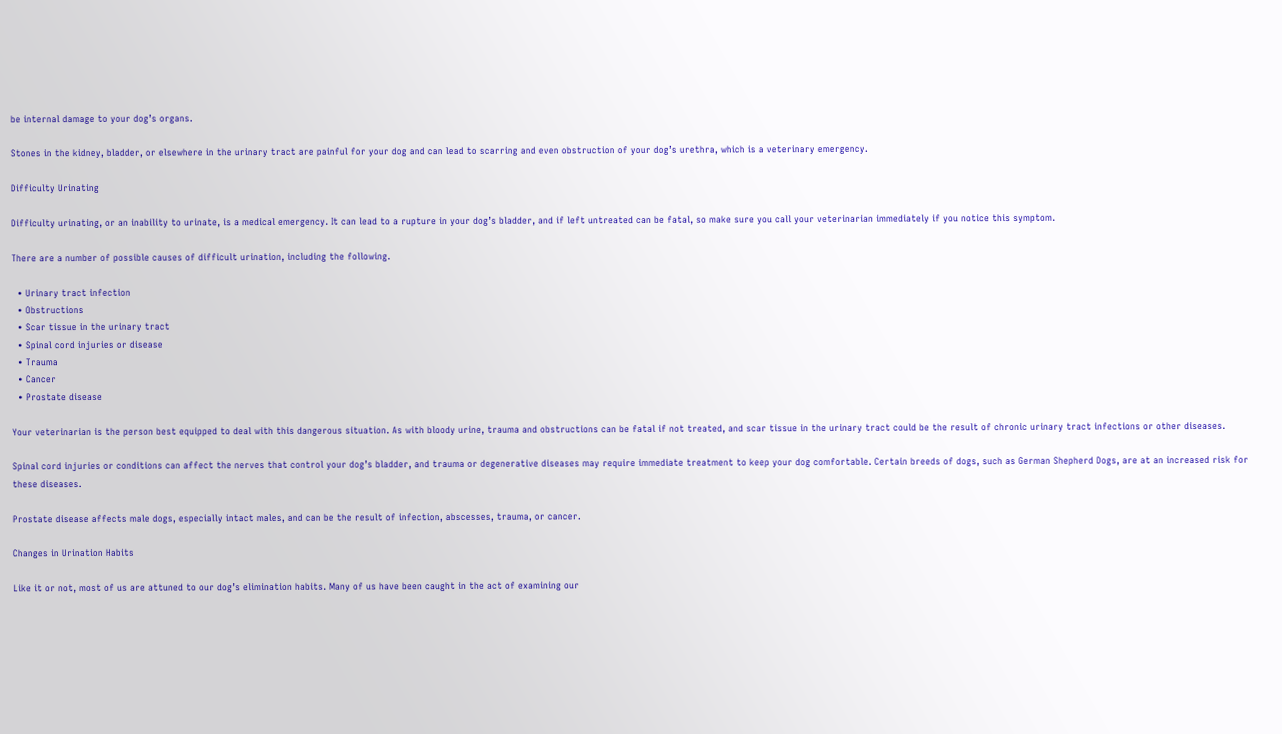be internal damage to your dog’s organs.

Stones in the kidney, bladder, or elsewhere in the urinary tract are painful for your dog and can lead to scarring and even obstruction of your dog’s urethra, which is a veterinary emergency.

Difficulty Urinating

Difficulty urinating, or an inability to urinate, is a medical emergency. It can lead to a rupture in your dog’s bladder, and if left untreated can be fatal, so make sure you call your veterinarian immediately if you notice this symptom.

There are a number of possible causes of difficult urination, including the following.

  • Urinary tract infection
  • Obstructions
  • Scar tissue in the urinary tract
  • Spinal cord injuries or disease
  • Trauma
  • Cancer
  • Prostate disease

Your veterinarian is the person best equipped to deal with this dangerous situation. As with bloody urine, trauma and obstructions can be fatal if not treated, and scar tissue in the urinary tract could be the result of chronic urinary tract infections or other diseases.

Spinal cord injuries or conditions can affect the nerves that control your dog’s bladder, and trauma or degenerative diseases may require immediate treatment to keep your dog comfortable. Certain breeds of dogs, such as German Shepherd Dogs, are at an increased risk for these diseases.

Prostate disease affects male dogs, especially intact males, and can be the result of infection, abscesses, trauma, or cancer.

Changes in Urination Habits

Like it or not, most of us are attuned to our dog’s elimination habits. Many of us have been caught in the act of examining our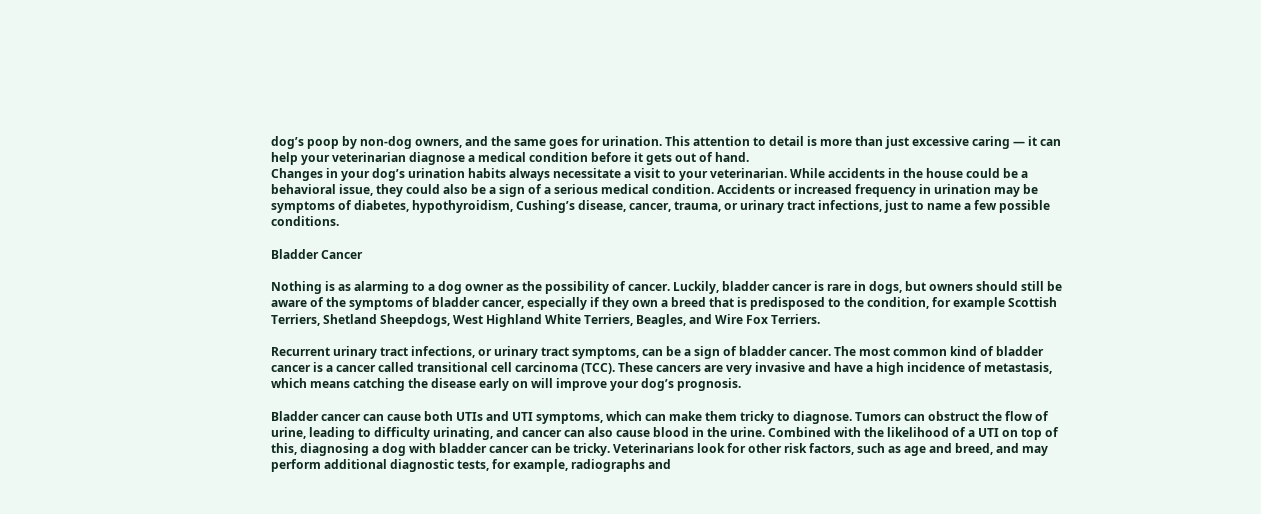dog’s poop by non-dog owners, and the same goes for urination. This attention to detail is more than just excessive caring — it can help your veterinarian diagnose a medical condition before it gets out of hand.
Changes in your dog’s urination habits always necessitate a visit to your veterinarian. While accidents in the house could be a behavioral issue, they could also be a sign of a serious medical condition. Accidents or increased frequency in urination may be symptoms of diabetes, hypothyroidism, Cushing’s disease, cancer, trauma, or urinary tract infections, just to name a few possible conditions.

Bladder Cancer

Nothing is as alarming to a dog owner as the possibility of cancer. Luckily, bladder cancer is rare in dogs, but owners should still be aware of the symptoms of bladder cancer, especially if they own a breed that is predisposed to the condition, for example Scottish Terriers, Shetland Sheepdogs, West Highland White Terriers, Beagles, and Wire Fox Terriers.

Recurrent urinary tract infections, or urinary tract symptoms, can be a sign of bladder cancer. The most common kind of bladder cancer is a cancer called transitional cell carcinoma (TCC). These cancers are very invasive and have a high incidence of metastasis, which means catching the disease early on will improve your dog’s prognosis.

Bladder cancer can cause both UTIs and UTI symptoms, which can make them tricky to diagnose. Tumors can obstruct the flow of urine, leading to difficulty urinating, and cancer can also cause blood in the urine. Combined with the likelihood of a UTI on top of this, diagnosing a dog with bladder cancer can be tricky. Veterinarians look for other risk factors, such as age and breed, and may perform additional diagnostic tests, for example, radiographs and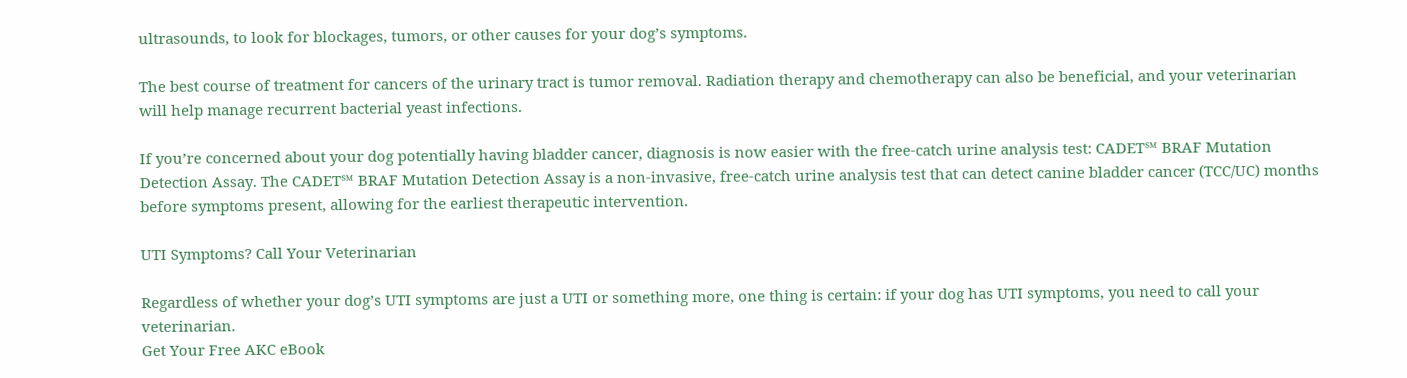ultrasounds, to look for blockages, tumors, or other causes for your dog’s symptoms.

The best course of treatment for cancers of the urinary tract is tumor removal. Radiation therapy and chemotherapy can also be beneficial, and your veterinarian will help manage recurrent bacterial yeast infections.

If you’re concerned about your dog potentially having bladder cancer, diagnosis is now easier with the free-catch urine analysis test: CADET℠ BRAF Mutation Detection Assay. The CADET℠ BRAF Mutation Detection Assay is a non-invasive, free-catch urine analysis test that can detect canine bladder cancer (TCC/UC) months before symptoms present, allowing for the earliest therapeutic intervention.

UTI Symptoms? Call Your Veterinarian

Regardless of whether your dog’s UTI symptoms are just a UTI or something more, one thing is certain: if your dog has UTI symptoms, you need to call your veterinarian.
Get Your Free AKC eBook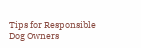Tips for Responsible Dog Owners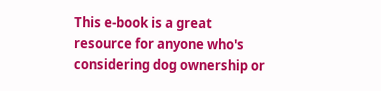This e-book is a great resource for anyone who's considering dog ownership or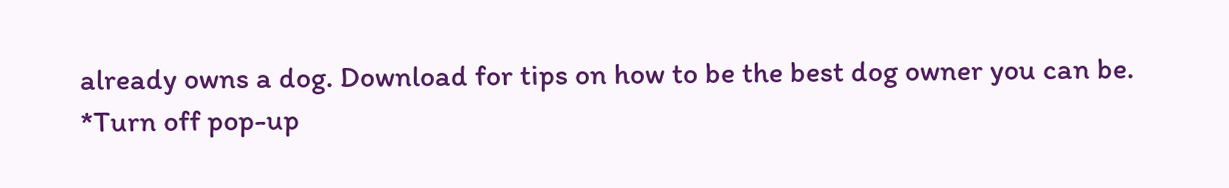already owns a dog. Download for tips on how to be the best dog owner you can be.
*Turn off pop-up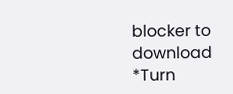blocker to download
*Turn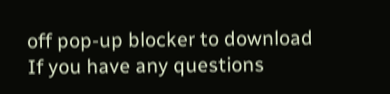off pop-up blocker to download
If you have any questions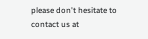please don't hesitate to contact us at